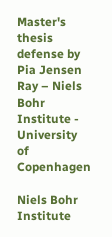Master's thesis defense by Pia Jensen Ray – Niels Bohr Institute - University of Copenhagen

Niels Bohr Institute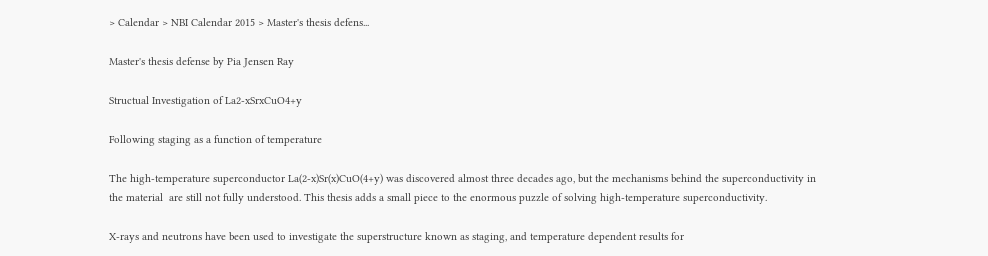> Calendar > NBI Calendar 2015 > Master's thesis defens...

Master's thesis defense by Pia Jensen Ray

Structual Investigation of La2-xSrxCuO4+y

Following staging as a function of temperature

The high-temperature superconductor La(2-x)Sr(x)CuO(4+y) was discovered almost three decades ago, but the mechanisms behind the superconductivity in the material  are still not fully understood. This thesis adds a small piece to the enormous puzzle of solving high-temperature superconductivity.

X-rays and neutrons have been used to investigate the superstructure known as staging, and temperature dependent results for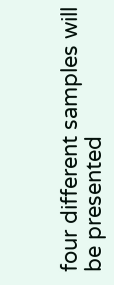four different samples will be presented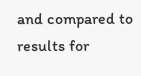and compared to results for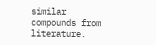similar compounds from literature.